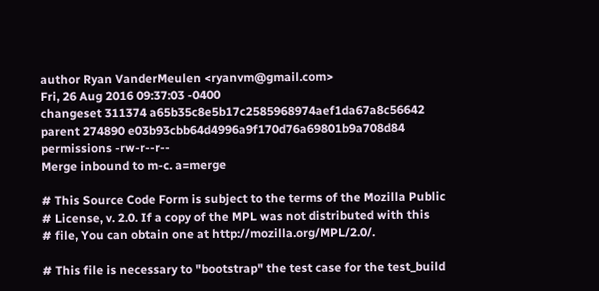author Ryan VanderMeulen <ryanvm@gmail.com>
Fri, 26 Aug 2016 09:37:03 -0400
changeset 311374 a65b35c8e5b17c2585968974aef1da67a8c56642
parent 274890 e03b93cbb64d4996a9f170d76a69801b9a708d84
permissions -rw-r--r--
Merge inbound to m-c. a=merge

# This Source Code Form is subject to the terms of the Mozilla Public
# License, v. 2.0. If a copy of the MPL was not distributed with this
# file, You can obtain one at http://mozilla.org/MPL/2.0/.

# This file is necessary to "bootstrap" the test case for the test_build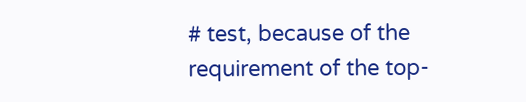# test, because of the requirement of the top-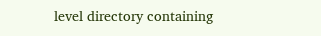level directory containing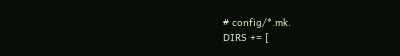# config/*.mk.
DIRS += [